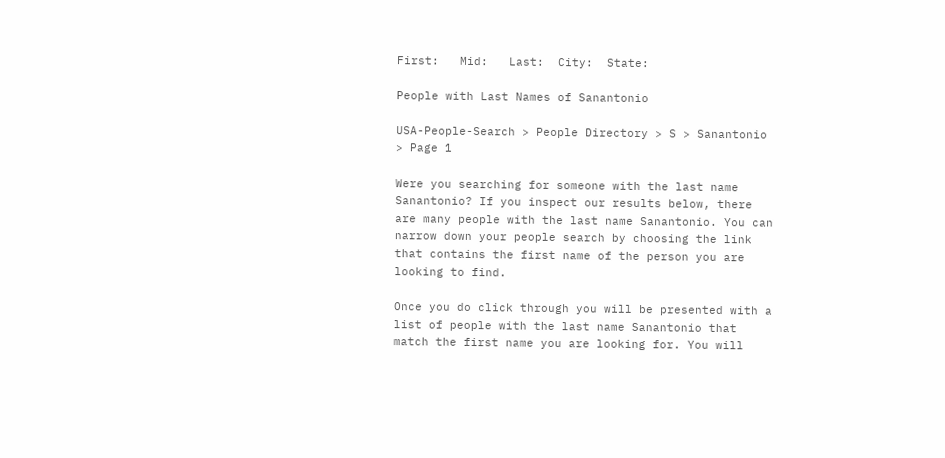First:   Mid:   Last:  City:  State:

People with Last Names of Sanantonio

USA-People-Search > People Directory > S > Sanantonio > Page 1

Were you searching for someone with the last name Sanantonio? If you inspect our results below, there are many people with the last name Sanantonio. You can narrow down your people search by choosing the link that contains the first name of the person you are looking to find.

Once you do click through you will be presented with a list of people with the last name Sanantonio that match the first name you are looking for. You will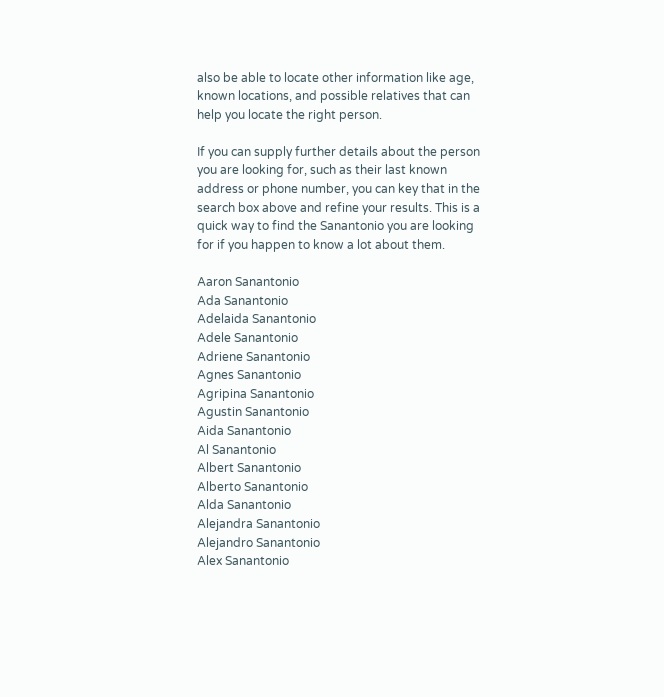also be able to locate other information like age, known locations, and possible relatives that can help you locate the right person.

If you can supply further details about the person you are looking for, such as their last known address or phone number, you can key that in the search box above and refine your results. This is a quick way to find the Sanantonio you are looking for if you happen to know a lot about them.

Aaron Sanantonio
Ada Sanantonio
Adelaida Sanantonio
Adele Sanantonio
Adriene Sanantonio
Agnes Sanantonio
Agripina Sanantonio
Agustin Sanantonio
Aida Sanantonio
Al Sanantonio
Albert Sanantonio
Alberto Sanantonio
Alda Sanantonio
Alejandra Sanantonio
Alejandro Sanantonio
Alex Sanantonio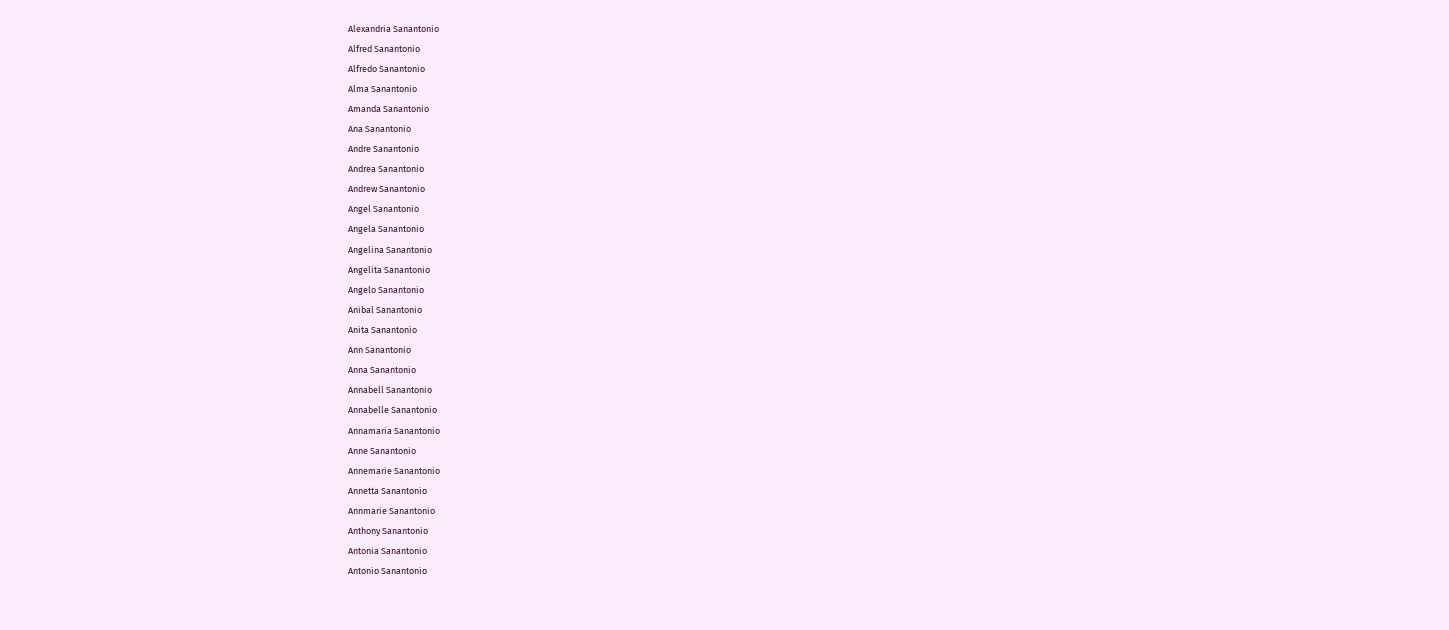Alexandria Sanantonio
Alfred Sanantonio
Alfredo Sanantonio
Alma Sanantonio
Amanda Sanantonio
Ana Sanantonio
Andre Sanantonio
Andrea Sanantonio
Andrew Sanantonio
Angel Sanantonio
Angela Sanantonio
Angelina Sanantonio
Angelita Sanantonio
Angelo Sanantonio
Anibal Sanantonio
Anita Sanantonio
Ann Sanantonio
Anna Sanantonio
Annabell Sanantonio
Annabelle Sanantonio
Annamaria Sanantonio
Anne Sanantonio
Annemarie Sanantonio
Annetta Sanantonio
Annmarie Sanantonio
Anthony Sanantonio
Antonia Sanantonio
Antonio Sanantonio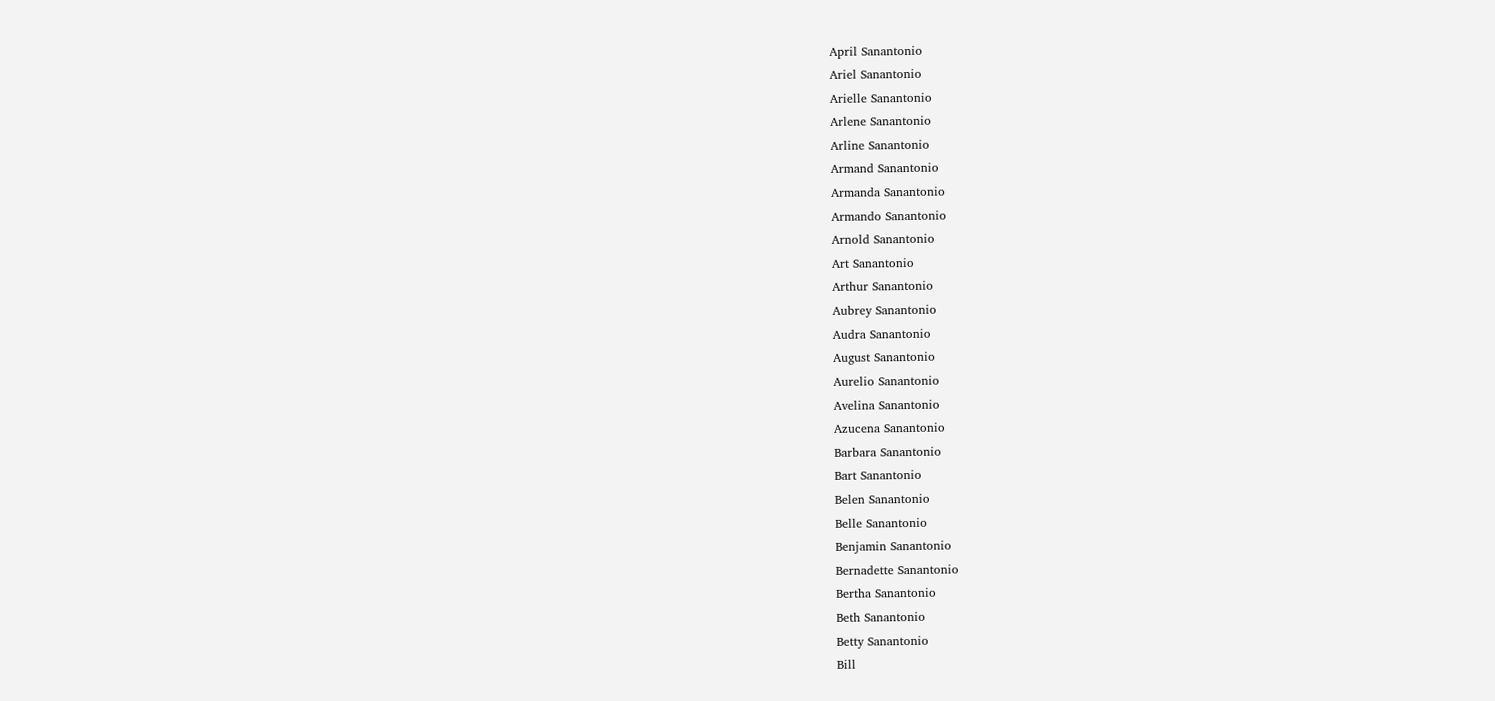April Sanantonio
Ariel Sanantonio
Arielle Sanantonio
Arlene Sanantonio
Arline Sanantonio
Armand Sanantonio
Armanda Sanantonio
Armando Sanantonio
Arnold Sanantonio
Art Sanantonio
Arthur Sanantonio
Aubrey Sanantonio
Audra Sanantonio
August Sanantonio
Aurelio Sanantonio
Avelina Sanantonio
Azucena Sanantonio
Barbara Sanantonio
Bart Sanantonio
Belen Sanantonio
Belle Sanantonio
Benjamin Sanantonio
Bernadette Sanantonio
Bertha Sanantonio
Beth Sanantonio
Betty Sanantonio
Bill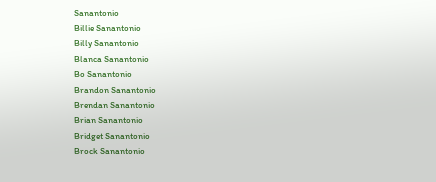Sanantonio
Billie Sanantonio
Billy Sanantonio
Blanca Sanantonio
Bo Sanantonio
Brandon Sanantonio
Brendan Sanantonio
Brian Sanantonio
Bridget Sanantonio
Brock Sanantonio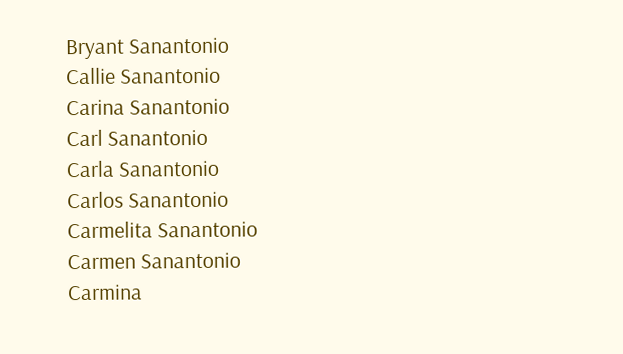Bryant Sanantonio
Callie Sanantonio
Carina Sanantonio
Carl Sanantonio
Carla Sanantonio
Carlos Sanantonio
Carmelita Sanantonio
Carmen Sanantonio
Carmina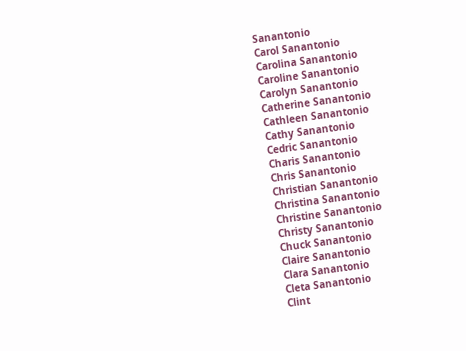Sanantonio
Carol Sanantonio
Carolina Sanantonio
Caroline Sanantonio
Carolyn Sanantonio
Catherine Sanantonio
Cathleen Sanantonio
Cathy Sanantonio
Cedric Sanantonio
Charis Sanantonio
Chris Sanantonio
Christian Sanantonio
Christina Sanantonio
Christine Sanantonio
Christy Sanantonio
Chuck Sanantonio
Claire Sanantonio
Clara Sanantonio
Cleta Sanantonio
Clint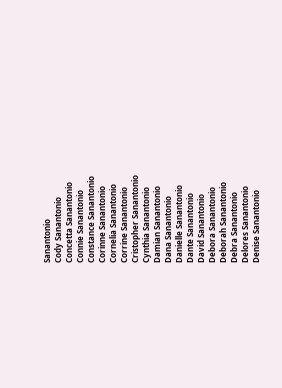Sanantonio
Cody Sanantonio
Concetta Sanantonio
Connie Sanantonio
Constance Sanantonio
Corinne Sanantonio
Cornelia Sanantonio
Corrine Sanantonio
Cristopher Sanantonio
Cynthia Sanantonio
Damian Sanantonio
Dana Sanantonio
Danielle Sanantonio
Dante Sanantonio
David Sanantonio
Debora Sanantonio
Deborah Sanantonio
Debra Sanantonio
Delores Sanantonio
Denise Sanantonio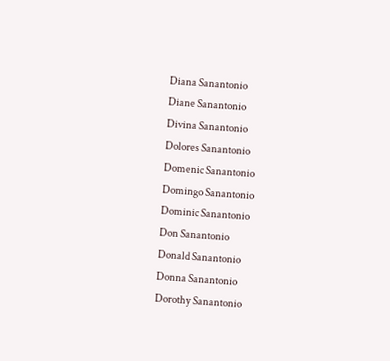Diana Sanantonio
Diane Sanantonio
Divina Sanantonio
Dolores Sanantonio
Domenic Sanantonio
Domingo Sanantonio
Dominic Sanantonio
Don Sanantonio
Donald Sanantonio
Donna Sanantonio
Dorothy Sanantonio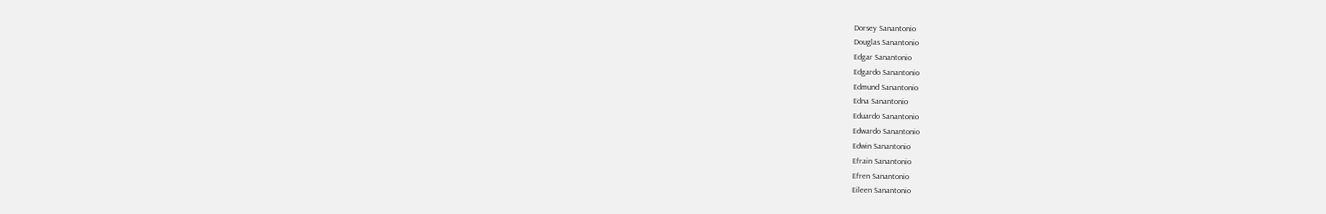Dorsey Sanantonio
Douglas Sanantonio
Edgar Sanantonio
Edgardo Sanantonio
Edmund Sanantonio
Edna Sanantonio
Eduardo Sanantonio
Edwardo Sanantonio
Edwin Sanantonio
Efrain Sanantonio
Efren Sanantonio
Eileen Sanantonio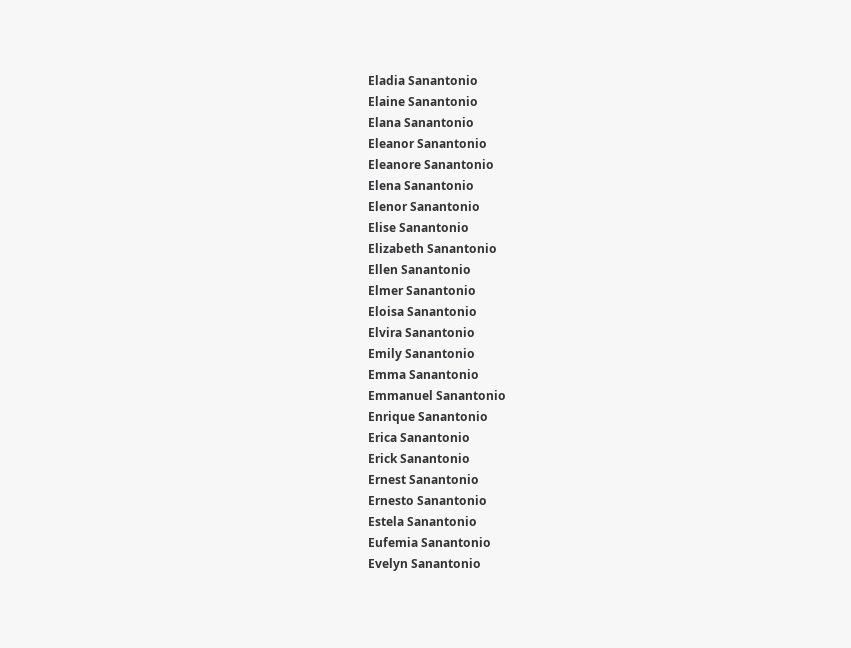Eladia Sanantonio
Elaine Sanantonio
Elana Sanantonio
Eleanor Sanantonio
Eleanore Sanantonio
Elena Sanantonio
Elenor Sanantonio
Elise Sanantonio
Elizabeth Sanantonio
Ellen Sanantonio
Elmer Sanantonio
Eloisa Sanantonio
Elvira Sanantonio
Emily Sanantonio
Emma Sanantonio
Emmanuel Sanantonio
Enrique Sanantonio
Erica Sanantonio
Erick Sanantonio
Ernest Sanantonio
Ernesto Sanantonio
Estela Sanantonio
Eufemia Sanantonio
Evelyn Sanantonio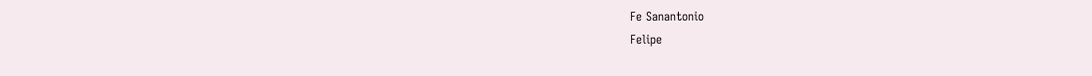Fe Sanantonio
Felipe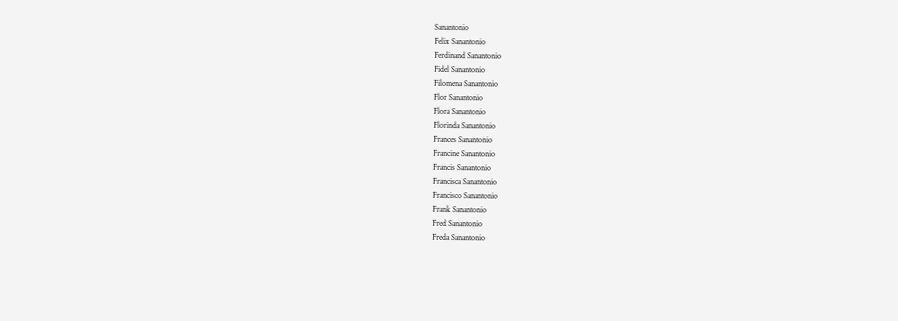Sanantonio
Felix Sanantonio
Ferdinand Sanantonio
Fidel Sanantonio
Filomena Sanantonio
Flor Sanantonio
Flora Sanantonio
Florinda Sanantonio
Frances Sanantonio
Francine Sanantonio
Francis Sanantonio
Francisca Sanantonio
Francisco Sanantonio
Frank Sanantonio
Fred Sanantonio
Freda Sanantonio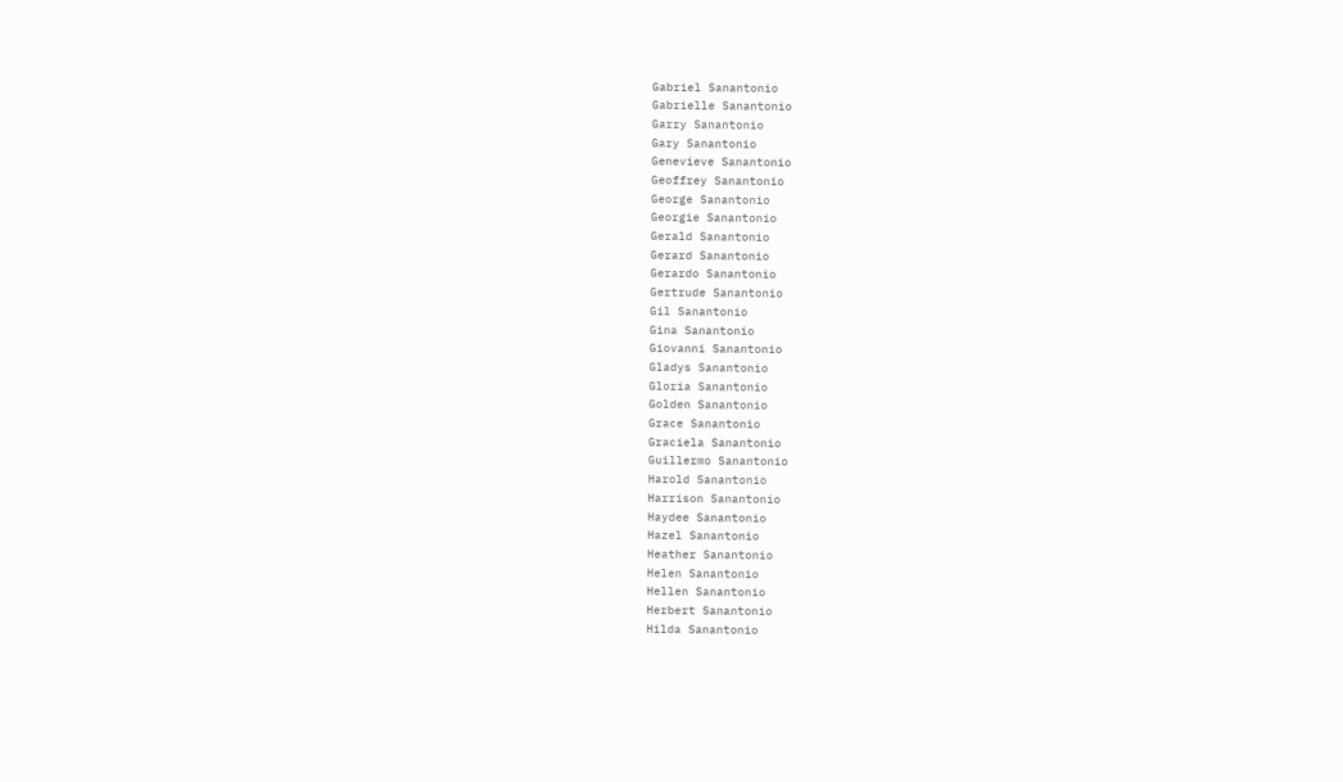Gabriel Sanantonio
Gabrielle Sanantonio
Garry Sanantonio
Gary Sanantonio
Genevieve Sanantonio
Geoffrey Sanantonio
George Sanantonio
Georgie Sanantonio
Gerald Sanantonio
Gerard Sanantonio
Gerardo Sanantonio
Gertrude Sanantonio
Gil Sanantonio
Gina Sanantonio
Giovanni Sanantonio
Gladys Sanantonio
Gloria Sanantonio
Golden Sanantonio
Grace Sanantonio
Graciela Sanantonio
Guillermo Sanantonio
Harold Sanantonio
Harrison Sanantonio
Haydee Sanantonio
Hazel Sanantonio
Heather Sanantonio
Helen Sanantonio
Hellen Sanantonio
Herbert Sanantonio
Hilda Sanantonio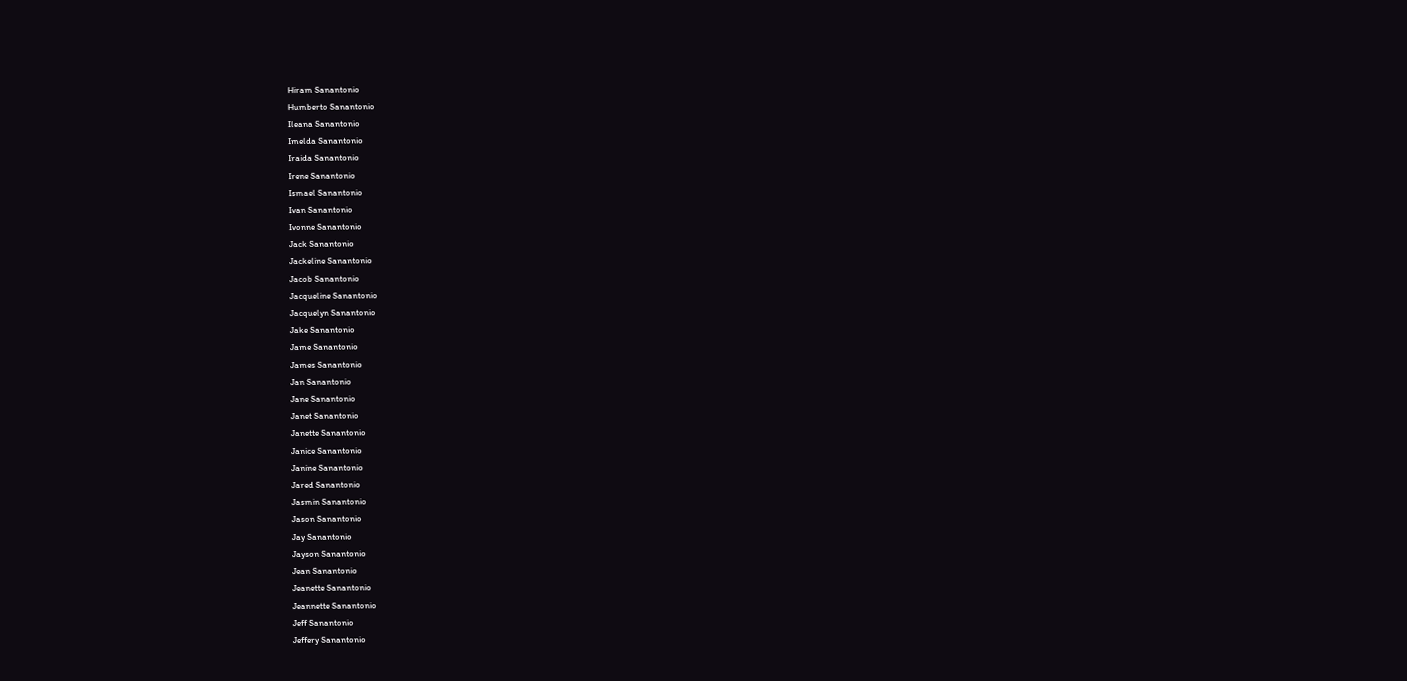Hiram Sanantonio
Humberto Sanantonio
Ileana Sanantonio
Imelda Sanantonio
Iraida Sanantonio
Irene Sanantonio
Ismael Sanantonio
Ivan Sanantonio
Ivonne Sanantonio
Jack Sanantonio
Jackeline Sanantonio
Jacob Sanantonio
Jacqueline Sanantonio
Jacquelyn Sanantonio
Jake Sanantonio
Jame Sanantonio
James Sanantonio
Jan Sanantonio
Jane Sanantonio
Janet Sanantonio
Janette Sanantonio
Janice Sanantonio
Janine Sanantonio
Jared Sanantonio
Jasmin Sanantonio
Jason Sanantonio
Jay Sanantonio
Jayson Sanantonio
Jean Sanantonio
Jeanette Sanantonio
Jeannette Sanantonio
Jeff Sanantonio
Jeffery Sanantonio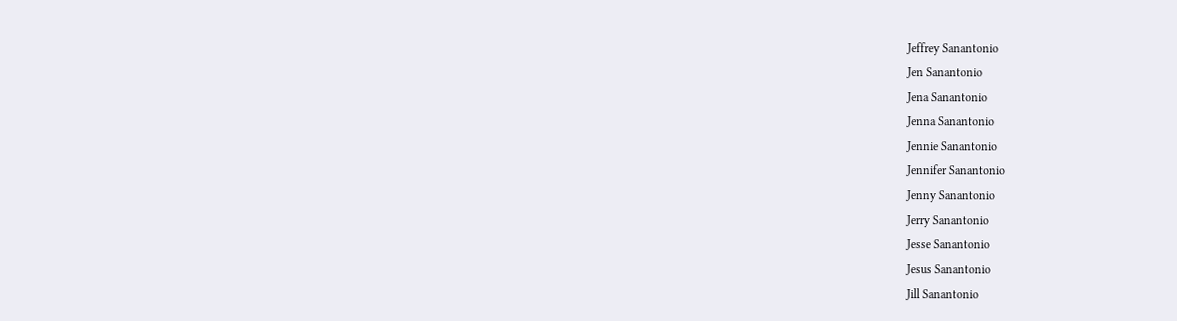Jeffrey Sanantonio
Jen Sanantonio
Jena Sanantonio
Jenna Sanantonio
Jennie Sanantonio
Jennifer Sanantonio
Jenny Sanantonio
Jerry Sanantonio
Jesse Sanantonio
Jesus Sanantonio
Jill Sanantonio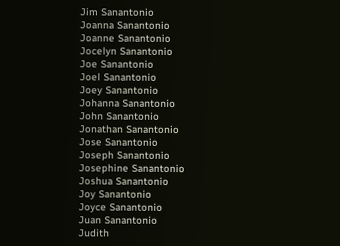Jim Sanantonio
Joanna Sanantonio
Joanne Sanantonio
Jocelyn Sanantonio
Joe Sanantonio
Joel Sanantonio
Joey Sanantonio
Johanna Sanantonio
John Sanantonio
Jonathan Sanantonio
Jose Sanantonio
Joseph Sanantonio
Josephine Sanantonio
Joshua Sanantonio
Joy Sanantonio
Joyce Sanantonio
Juan Sanantonio
Judith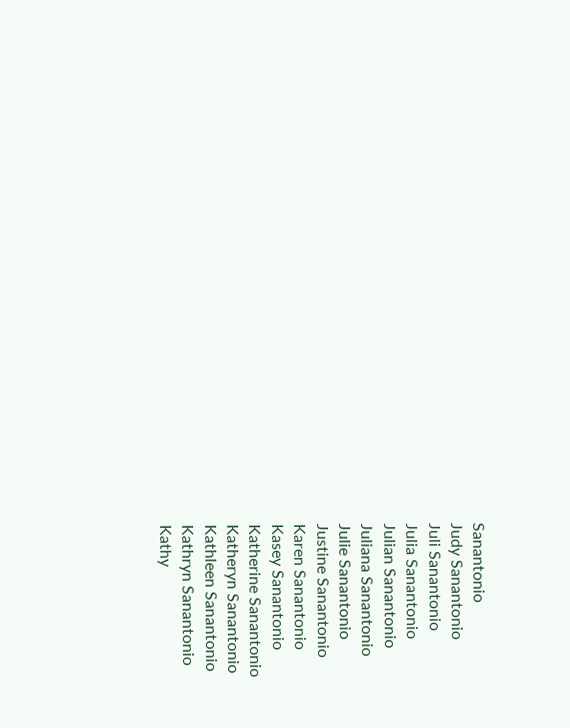Sanantonio
Judy Sanantonio
Juli Sanantonio
Julia Sanantonio
Julian Sanantonio
Juliana Sanantonio
Julie Sanantonio
Justine Sanantonio
Karen Sanantonio
Kasey Sanantonio
Katherine Sanantonio
Katheryn Sanantonio
Kathleen Sanantonio
Kathryn Sanantonio
Kathy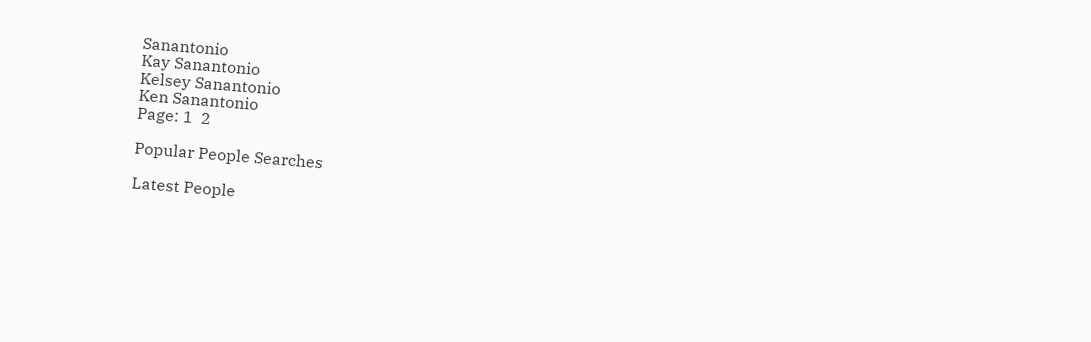Sanantonio
Kay Sanantonio
Kelsey Sanantonio
Ken Sanantonio
Page: 1  2

Popular People Searches

Latest People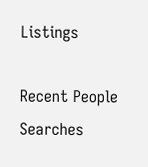Listings

Recent People Searches